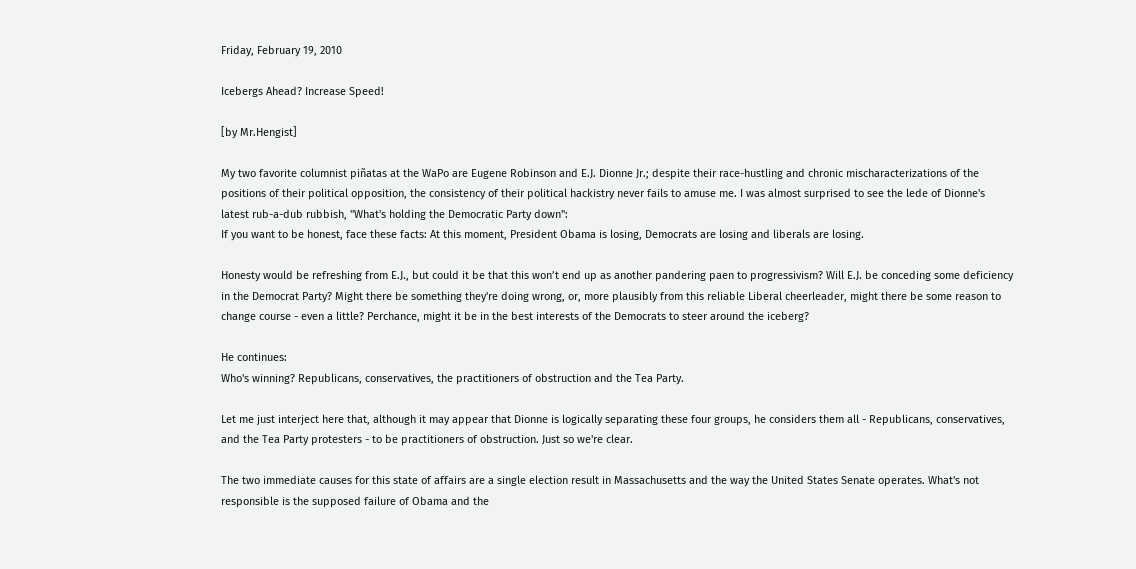Friday, February 19, 2010

Icebergs Ahead? Increase Speed!

[by Mr.Hengist]

My two favorite columnist piñatas at the WaPo are Eugene Robinson and E.J. Dionne Jr.; despite their race-hustling and chronic mischaracterizations of the positions of their political opposition, the consistency of their political hackistry never fails to amuse me. I was almost surprised to see the lede of Dionne's latest rub-a-dub rubbish, "What's holding the Democratic Party down":
If you want to be honest, face these facts: At this moment, President Obama is losing, Democrats are losing and liberals are losing.

Honesty would be refreshing from E.J., but could it be that this won’t end up as another pandering paen to progressivism? Will E.J. be conceding some deficiency in the Democrat Party? Might there be something they're doing wrong, or, more plausibly from this reliable Liberal cheerleader, might there be some reason to change course - even a little? Perchance, might it be in the best interests of the Democrats to steer around the iceberg?

He continues:
Who's winning? Republicans, conservatives, the practitioners of obstruction and the Tea Party.

Let me just interject here that, although it may appear that Dionne is logically separating these four groups, he considers them all - Republicans, conservatives, and the Tea Party protesters - to be practitioners of obstruction. Just so we're clear.

The two immediate causes for this state of affairs are a single election result in Massachusetts and the way the United States Senate operates. What's not responsible is the supposed failure of Obama and the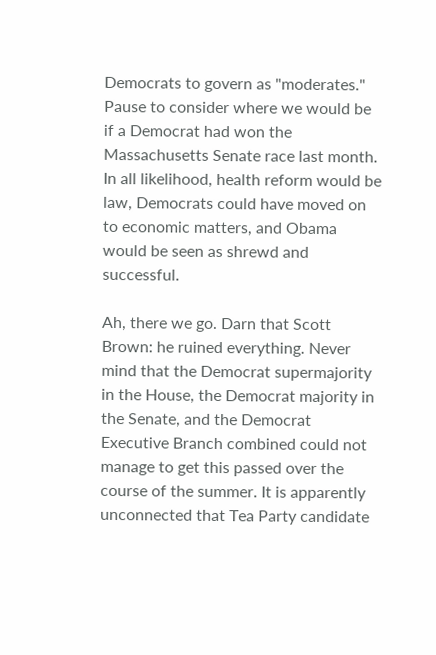Democrats to govern as "moderates." Pause to consider where we would be if a Democrat had won the Massachusetts Senate race last month. In all likelihood, health reform would be law, Democrats could have moved on to economic matters, and Obama would be seen as shrewd and successful.

Ah, there we go. Darn that Scott Brown: he ruined everything. Never mind that the Democrat supermajority in the House, the Democrat majority in the Senate, and the Democrat Executive Branch combined could not manage to get this passed over the course of the summer. It is apparently unconnected that Tea Party candidate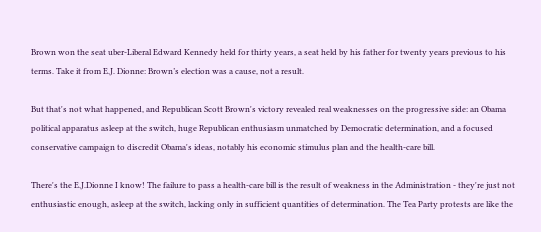Brown won the seat uber-Liberal Edward Kennedy held for thirty years, a seat held by his father for twenty years previous to his terms. Take it from E.J. Dionne: Brown’s election was a cause, not a result.

But that's not what happened, and Republican Scott Brown's victory revealed real weaknesses on the progressive side: an Obama political apparatus asleep at the switch, huge Republican enthusiasm unmatched by Democratic determination, and a focused conservative campaign to discredit Obama's ideas, notably his economic stimulus plan and the health-care bill.

There's the E.J.Dionne I know! The failure to pass a health-care bill is the result of weakness in the Administration - they're just not enthusiastic enough, asleep at the switch, lacking only in sufficient quantities of determination. The Tea Party protests are like the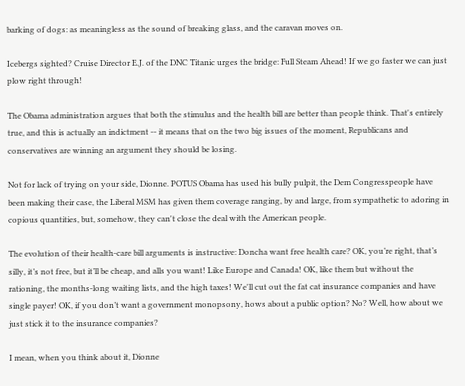barking of dogs: as meaningless as the sound of breaking glass, and the caravan moves on.

Icebergs sighted? Cruise Director E.J. of the DNC Titanic urges the bridge: Full Steam Ahead! If we go faster we can just plow right through!

The Obama administration argues that both the stimulus and the health bill are better than people think. That's entirely true, and this is actually an indictment -- it means that on the two big issues of the moment, Republicans and conservatives are winning an argument they should be losing.

Not for lack of trying on your side, Dionne. POTUS Obama has used his bully pulpit, the Dem Congresspeople have been making their case, the Liberal MSM has given them coverage ranging, by and large, from sympathetic to adoring in copious quantities, but, somehow, they can't close the deal with the American people.

The evolution of their health-care bill arguments is instructive: Doncha want free health care? OK, you’re right, that’s silly, it’s not free, but it’ll be cheap, and alls you want! Like Europe and Canada! OK, like them but without the rationing, the months-long waiting lists, and the high taxes! We'll cut out the fat cat insurance companies and have single payer! OK, if you don’t want a government monopsony, hows about a public option? No? Well, how about we just stick it to the insurance companies?

I mean, when you think about it, Dionne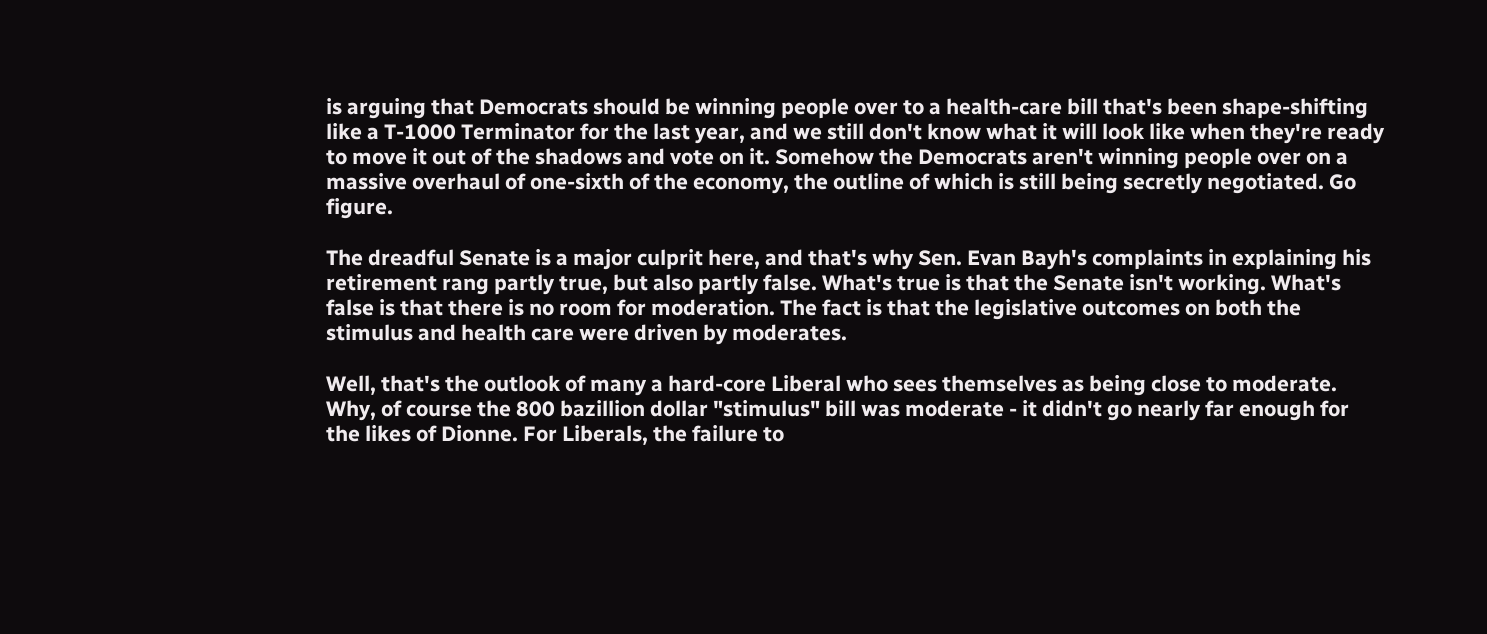is arguing that Democrats should be winning people over to a health-care bill that's been shape-shifting like a T-1000 Terminator for the last year, and we still don't know what it will look like when they're ready to move it out of the shadows and vote on it. Somehow the Democrats aren't winning people over on a massive overhaul of one-sixth of the economy, the outline of which is still being secretly negotiated. Go figure.

The dreadful Senate is a major culprit here, and that's why Sen. Evan Bayh's complaints in explaining his retirement rang partly true, but also partly false. What's true is that the Senate isn't working. What's false is that there is no room for moderation. The fact is that the legislative outcomes on both the stimulus and health care were driven by moderates.

Well, that's the outlook of many a hard-core Liberal who sees themselves as being close to moderate. Why, of course the 800 bazillion dollar "stimulus" bill was moderate - it didn't go nearly far enough for the likes of Dionne. For Liberals, the failure to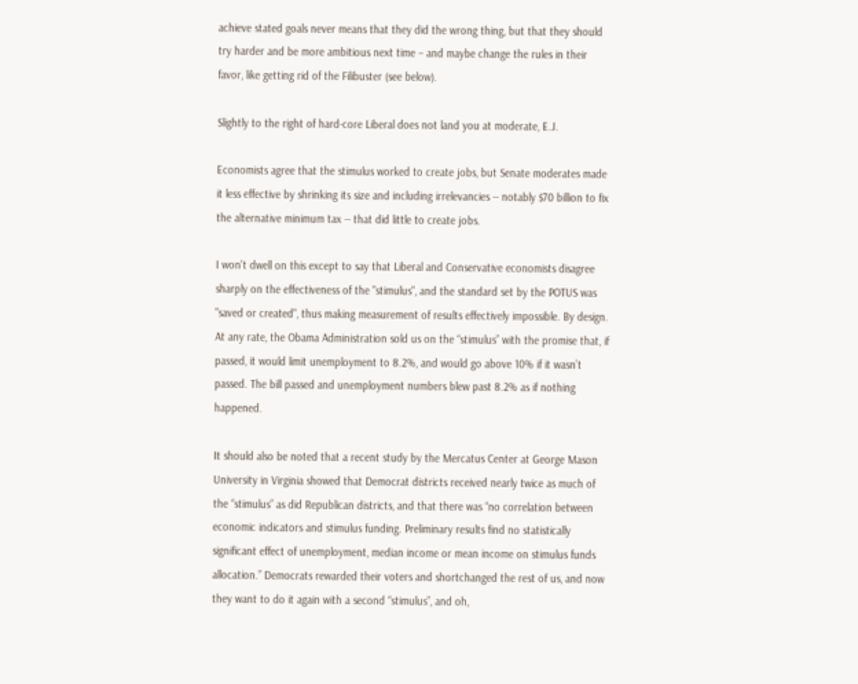achieve stated goals never means that they did the wrong thing, but that they should try harder and be more ambitious next time – and maybe change the rules in their favor, like getting rid of the Filibuster (see below).

Slightly to the right of hard-core Liberal does not land you at moderate, E.J.

Economists agree that the stimulus worked to create jobs, but Senate moderates made it less effective by shrinking its size and including irrelevancies -- notably $70 billion to fix the alternative minimum tax -- that did little to create jobs.

I won't dwell on this except to say that Liberal and Conservative economists disagree sharply on the effectiveness of the "stimulus", and the standard set by the POTUS was "saved or created", thus making measurement of results effectively impossible. By design. At any rate, the Obama Administration sold us on the “stimulus” with the promise that, if passed, it would limit unemployment to 8.2%, and would go above 10% if it wasn’t passed. The bill passed and unemployment numbers blew past 8.2% as if nothing happened.

It should also be noted that a recent study by the Mercatus Center at George Mason University in Virginia showed that Democrat districts received nearly twice as much of the “stimulus” as did Republican districts, and that there was “no correlation between economic indicators and stimulus funding. Preliminary results find no statistically significant effect of unemployment, median income or mean income on stimulus funds allocation.” Democrats rewarded their voters and shortchanged the rest of us, and now they want to do it again with a second “stimulus”, and oh,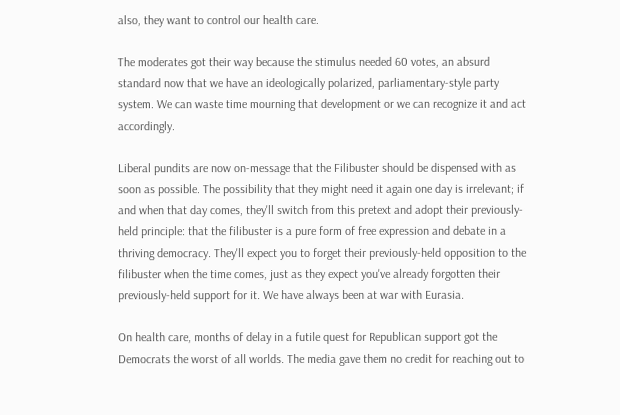also, they want to control our health care.

The moderates got their way because the stimulus needed 60 votes, an absurd standard now that we have an ideologically polarized, parliamentary-style party system. We can waste time mourning that development or we can recognize it and act accordingly.

Liberal pundits are now on-message that the Filibuster should be dispensed with as soon as possible. The possibility that they might need it again one day is irrelevant; if and when that day comes, they'll switch from this pretext and adopt their previously-held principle: that the filibuster is a pure form of free expression and debate in a thriving democracy. They'll expect you to forget their previously-held opposition to the filibuster when the time comes, just as they expect you've already forgotten their previously-held support for it. We have always been at war with Eurasia.

On health care, months of delay in a futile quest for Republican support got the Democrats the worst of all worlds. The media gave them no credit for reaching out to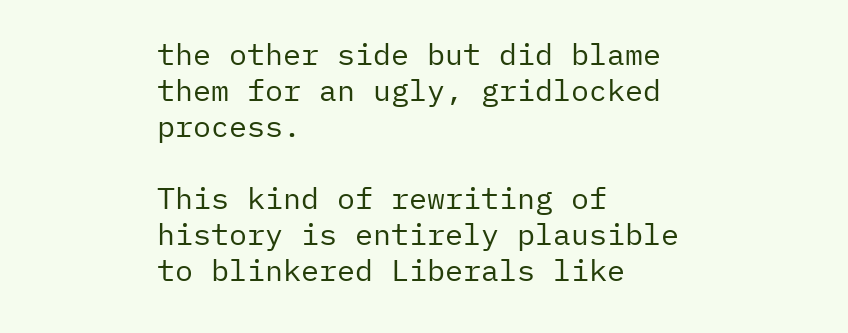the other side but did blame them for an ugly, gridlocked process.

This kind of rewriting of history is entirely plausible to blinkered Liberals like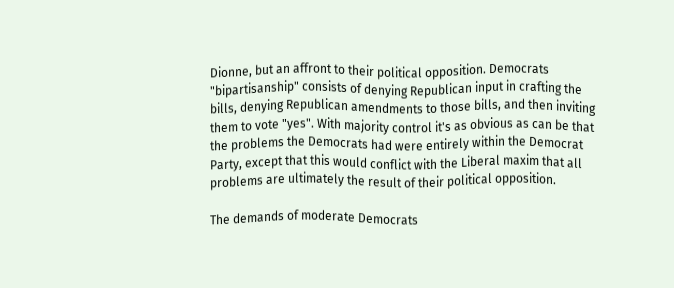Dionne, but an affront to their political opposition. Democrats "bipartisanship" consists of denying Republican input in crafting the bills, denying Republican amendments to those bills, and then inviting them to vote "yes". With majority control it's as obvious as can be that the problems the Democrats had were entirely within the Democrat Party, except that this would conflict with the Liberal maxim that all problems are ultimately the result of their political opposition.

The demands of moderate Democrats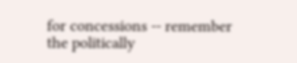for concessions -- remember the politically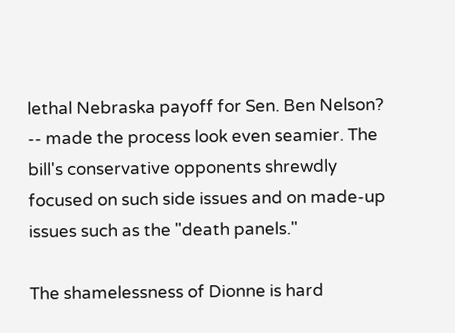lethal Nebraska payoff for Sen. Ben Nelson? -- made the process look even seamier. The bill's conservative opponents shrewdly focused on such side issues and on made-up issues such as the "death panels."

The shamelessness of Dionne is hard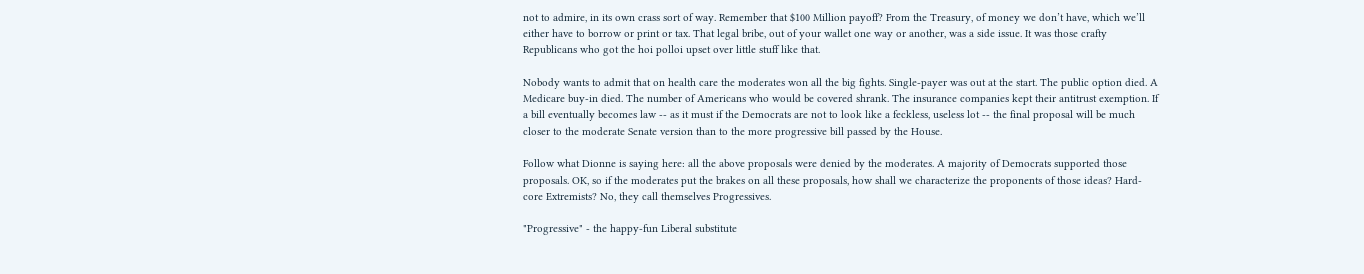not to admire, in its own crass sort of way. Remember that $100 Million payoff? From the Treasury, of money we don’t have, which we’ll either have to borrow or print or tax. That legal bribe, out of your wallet one way or another, was a side issue. It was those crafty Republicans who got the hoi polloi upset over little stuff like that.

Nobody wants to admit that on health care the moderates won all the big fights. Single-payer was out at the start. The public option died. A Medicare buy-in died. The number of Americans who would be covered shrank. The insurance companies kept their antitrust exemption. If a bill eventually becomes law -- as it must if the Democrats are not to look like a feckless, useless lot -- the final proposal will be much closer to the moderate Senate version than to the more progressive bill passed by the House.

Follow what Dionne is saying here: all the above proposals were denied by the moderates. A majority of Democrats supported those proposals. OK, so if the moderates put the brakes on all these proposals, how shall we characterize the proponents of those ideas? Hard-core Extremists? No, they call themselves Progressives.

"Progressive" - the happy-fun Liberal substitute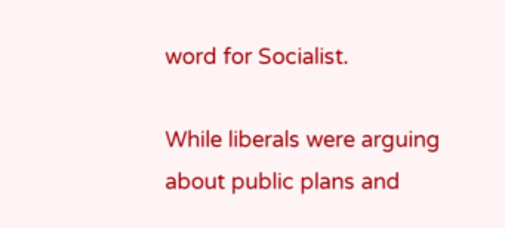word for Socialist.

While liberals were arguing about public plans and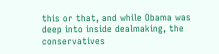this or that, and while Obama was deep into inside dealmaking, the conservatives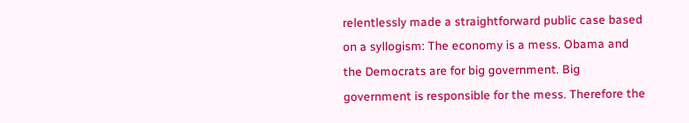relentlessly made a straightforward public case based on a syllogism: The economy is a mess. Obama and the Democrats are for big government. Big government is responsible for the mess. Therefore the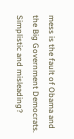mess is the fault of Obama and the Big Government Democrats.
Simplistic and misleading?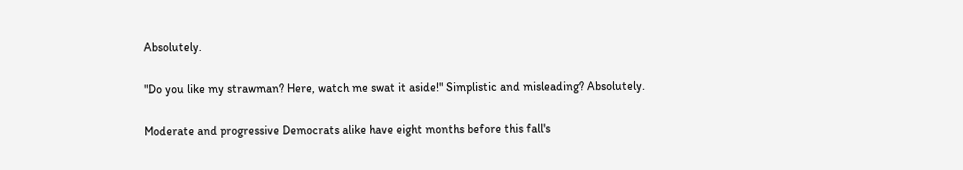Absolutely.

"Do you like my strawman? Here, watch me swat it aside!" Simplistic and misleading? Absolutely.

Moderate and progressive Democrats alike have eight months before this fall's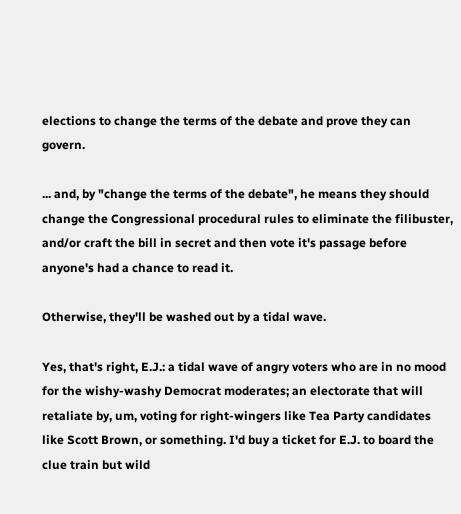elections to change the terms of the debate and prove they can govern.

... and, by "change the terms of the debate", he means they should change the Congressional procedural rules to eliminate the filibuster, and/or craft the bill in secret and then vote it's passage before anyone's had a chance to read it.

Otherwise, they'll be washed out by a tidal wave.

Yes, that's right, E.J.: a tidal wave of angry voters who are in no mood for the wishy-washy Democrat moderates; an electorate that will retaliate by, um, voting for right-wingers like Tea Party candidates like Scott Brown, or something. I'd buy a ticket for E.J. to board the clue train but wild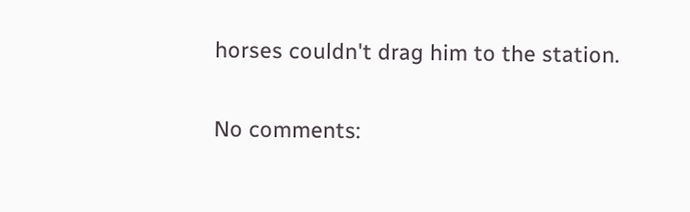horses couldn't drag him to the station.

No comments: